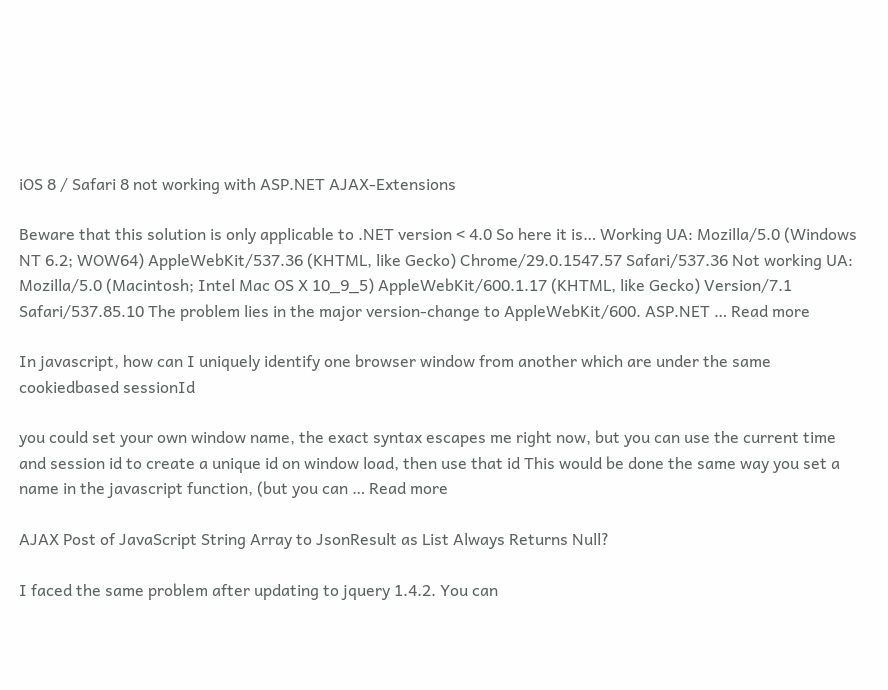iOS 8 / Safari 8 not working with ASP.NET AJAX-Extensions

Beware that this solution is only applicable to .NET version < 4.0 So here it is… Working UA: Mozilla/5.0 (Windows NT 6.2; WOW64) AppleWebKit/537.36 (KHTML, like Gecko) Chrome/29.0.1547.57 Safari/537.36 Not working UA: Mozilla/5.0 (Macintosh; Intel Mac OS X 10_9_5) AppleWebKit/600.1.17 (KHTML, like Gecko) Version/7.1 Safari/537.85.10 The problem lies in the major version-change to AppleWebKit/600. ASP.NET … Read more

In javascript, how can I uniquely identify one browser window from another which are under the same cookiedbased sessionId

you could set your own window name, the exact syntax escapes me right now, but you can use the current time and session id to create a unique id on window load, then use that id This would be done the same way you set a name in the javascript function, (but you can … Read more

AJAX Post of JavaScript String Array to JsonResult as List Always Returns Null?

I faced the same problem after updating to jquery 1.4.2. You can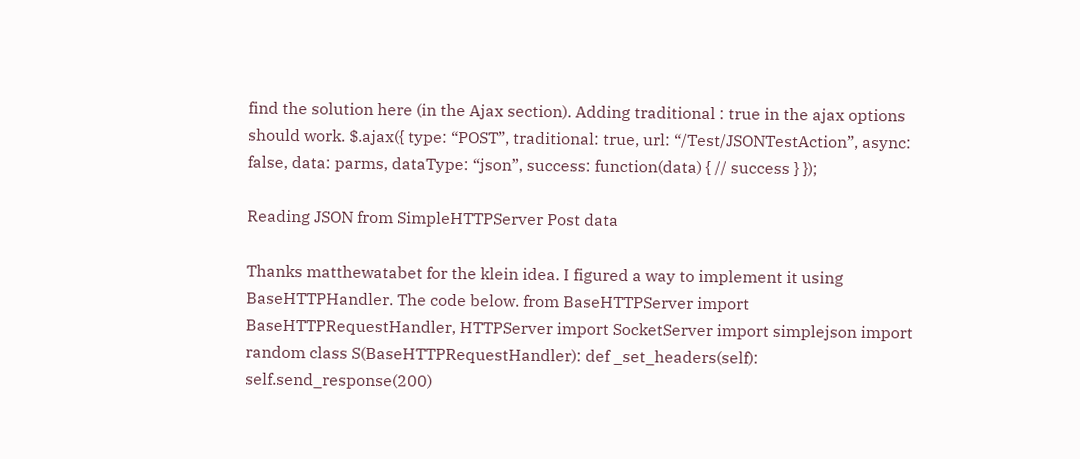find the solution here (in the Ajax section). Adding traditional : true in the ajax options should work. $.ajax({ type: “POST”, traditional: true, url: “/Test/JSONTestAction”, async: false, data: parms, dataType: “json”, success: function(data) { // success } });

Reading JSON from SimpleHTTPServer Post data

Thanks matthewatabet for the klein idea. I figured a way to implement it using BaseHTTPHandler. The code below. from BaseHTTPServer import BaseHTTPRequestHandler, HTTPServer import SocketServer import simplejson import random class S(BaseHTTPRequestHandler): def _set_headers(self): self.send_response(200)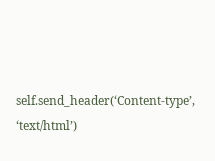self.send_header(‘Content-type’, ‘text/html’)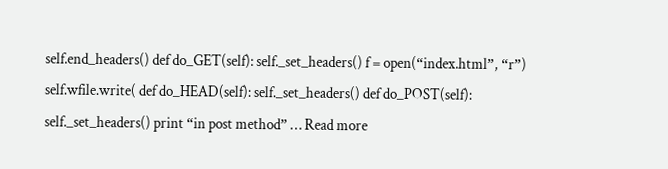self.end_headers() def do_GET(self): self._set_headers() f = open(“index.html”, “r”) self.wfile.write( def do_HEAD(self): self._set_headers() def do_POST(self): self._set_headers() print “in post method” … Read more